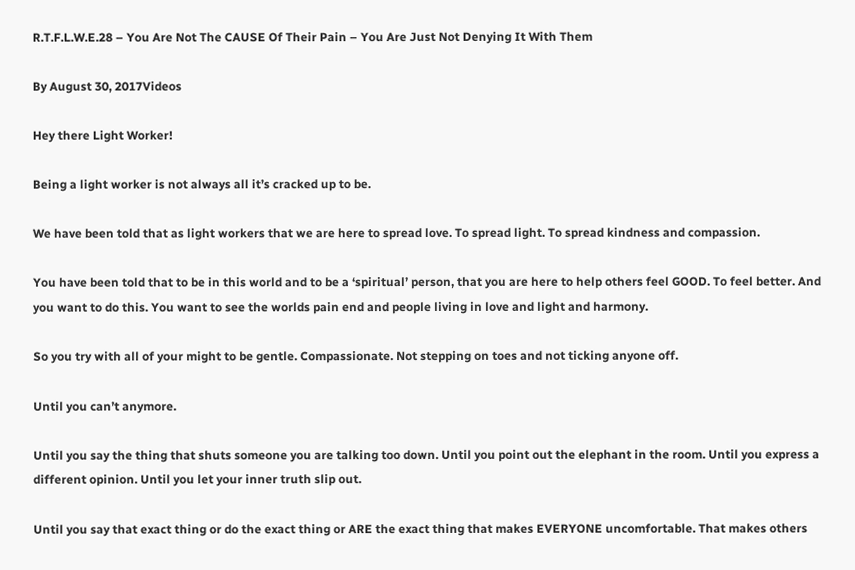R.T.F.L.W.E.28 – You Are Not The CAUSE Of Their Pain – You Are Just Not Denying It With Them

By August 30, 2017Videos

Hey there Light Worker!

Being a light worker is not always all it’s cracked up to be.

We have been told that as light workers that we are here to spread love. To spread light. To spread kindness and compassion.

You have been told that to be in this world and to be a ‘spiritual’ person, that you are here to help others feel GOOD. To feel better. And you want to do this. You want to see the worlds pain end and people living in love and light and harmony.

So you try with all of your might to be gentle. Compassionate. Not stepping on toes and not ticking anyone off.

Until you can’t anymore.

Until you say the thing that shuts someone you are talking too down. Until you point out the elephant in the room. Until you express a different opinion. Until you let your inner truth slip out.

Until you say that exact thing or do the exact thing or ARE the exact thing that makes EVERYONE uncomfortable. That makes others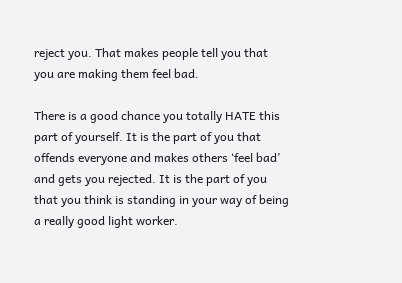reject you. That makes people tell you that you are making them feel bad.

There is a good chance you totally HATE this part of yourself. It is the part of you that offends everyone and makes others ‘feel bad’ and gets you rejected. It is the part of you that you think is standing in your way of being a really good light worker.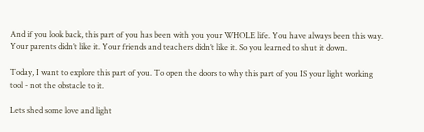And if you look back, this part of you has been with you your WHOLE life. You have always been this way. Your parents didn’t like it. Your friends and teachers didn’t like it. So you learned to shut it down.

Today, I want to explore this part of you. To open the doors to why this part of you IS your light working tool - not the obstacle to it.

Lets shed some love and light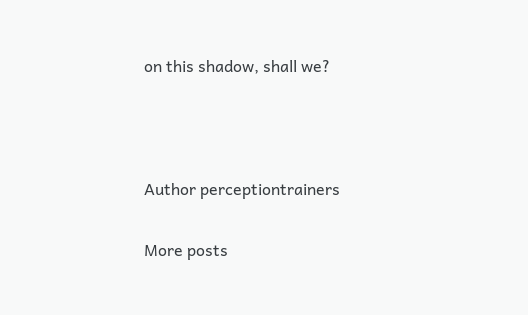on this shadow, shall we?



Author perceptiontrainers

More posts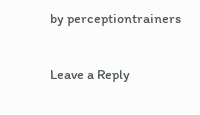by perceptiontrainers

Leave a Reply